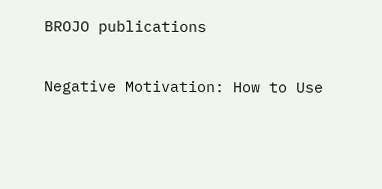BROJO publications

Negative Motivation: How to Use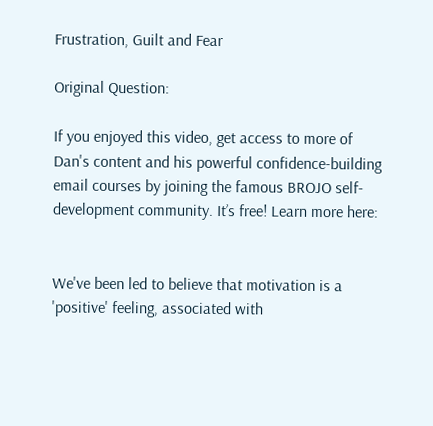Frustration, Guilt and Fear

Original Question:

If you enjoyed this video, get access to more of Dan's content and his powerful confidence-building email courses by joining the famous BROJO self-development community. It’s free! Learn more here:


We've been led to believe that motivation is a 'positive' feeling, associated with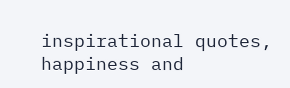inspirational quotes, happiness and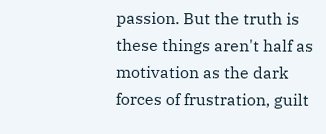passion. But the truth is these things aren't half as motivation as the dark forces of frustration, guilt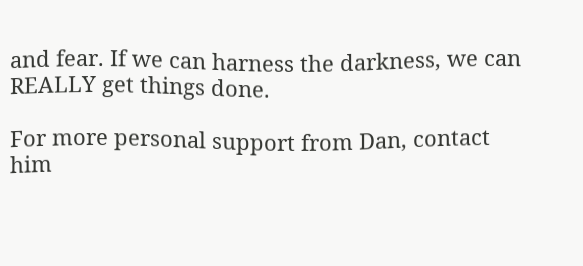and fear. If we can harness the darkness, we can REALLY get things done.

For more personal support from Dan, contact him